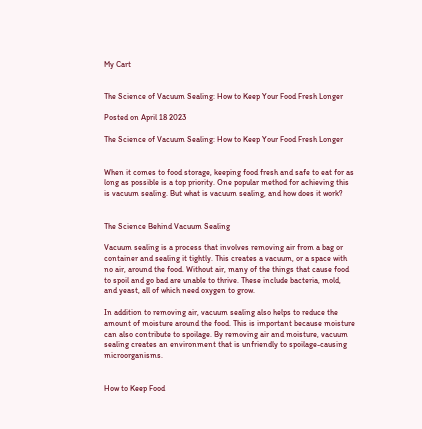My Cart


The Science of Vacuum Sealing: How to Keep Your Food Fresh Longer

Posted on April 18 2023

The Science of Vacuum Sealing: How to Keep Your Food Fresh Longer


When it comes to food storage, keeping food fresh and safe to eat for as long as possible is a top priority. One popular method for achieving this is vacuum sealing. But what is vacuum sealing, and how does it work?


The Science Behind Vacuum Sealing

Vacuum sealing is a process that involves removing air from a bag or container and sealing it tightly. This creates a vacuum, or a space with no air, around the food. Without air, many of the things that cause food to spoil and go bad are unable to thrive. These include bacteria, mold, and yeast, all of which need oxygen to grow.

In addition to removing air, vacuum sealing also helps to reduce the amount of moisture around the food. This is important because moisture can also contribute to spoilage. By removing air and moisture, vacuum sealing creates an environment that is unfriendly to spoilage-causing microorganisms.


How to Keep Food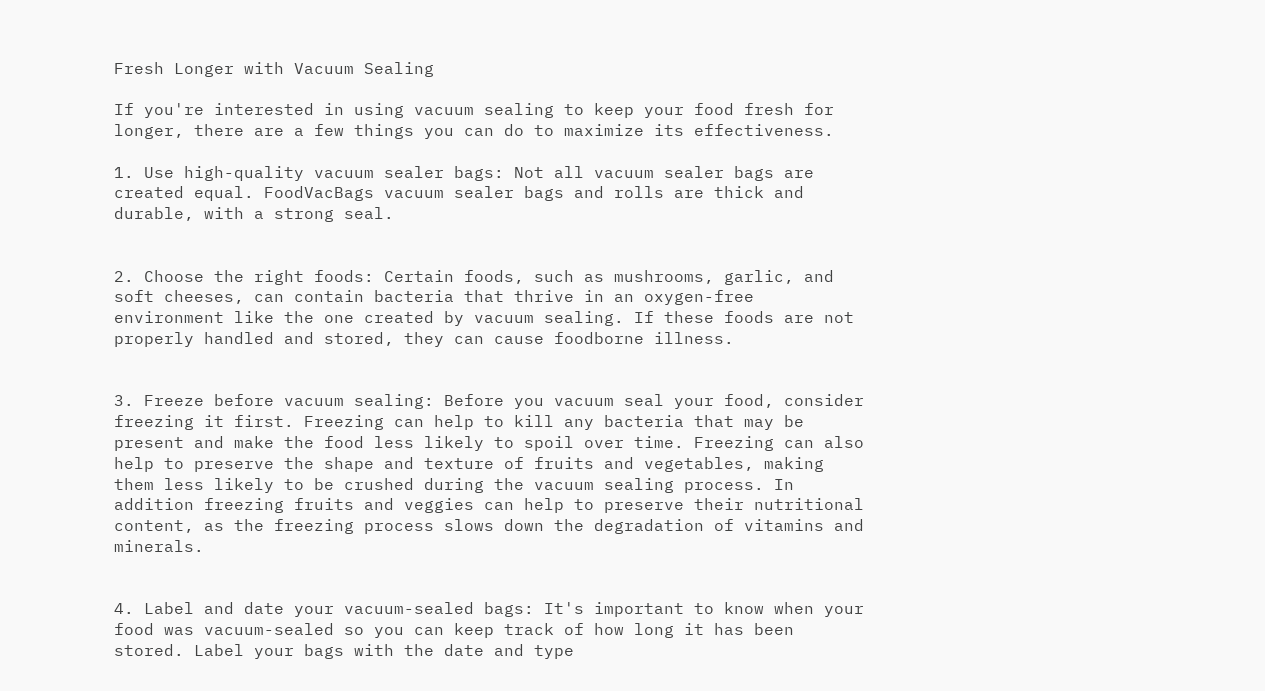Fresh Longer with Vacuum Sealing

If you're interested in using vacuum sealing to keep your food fresh for longer, there are a few things you can do to maximize its effectiveness.

1. Use high-quality vacuum sealer bags: Not all vacuum sealer bags are created equal. FoodVacBags vacuum sealer bags and rolls are thick and durable, with a strong seal.


2. Choose the right foods: Certain foods, such as mushrooms, garlic, and soft cheeses, can contain bacteria that thrive in an oxygen-free environment like the one created by vacuum sealing. If these foods are not properly handled and stored, they can cause foodborne illness.


3. Freeze before vacuum sealing: Before you vacuum seal your food, consider freezing it first. Freezing can help to kill any bacteria that may be present and make the food less likely to spoil over time. Freezing can also help to preserve the shape and texture of fruits and vegetables, making them less likely to be crushed during the vacuum sealing process. In addition freezing fruits and veggies can help to preserve their nutritional content, as the freezing process slows down the degradation of vitamins and minerals.


4. Label and date your vacuum-sealed bags: It's important to know when your food was vacuum-sealed so you can keep track of how long it has been stored. Label your bags with the date and type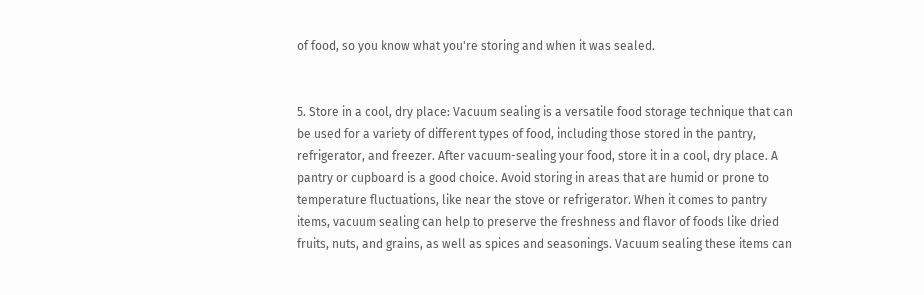of food, so you know what you're storing and when it was sealed.


5. Store in a cool, dry place: Vacuum sealing is a versatile food storage technique that can be used for a variety of different types of food, including those stored in the pantry, refrigerator, and freezer. After vacuum-sealing your food, store it in a cool, dry place. A pantry or cupboard is a good choice. Avoid storing in areas that are humid or prone to temperature fluctuations, like near the stove or refrigerator. When it comes to pantry items, vacuum sealing can help to preserve the freshness and flavor of foods like dried fruits, nuts, and grains, as well as spices and seasonings. Vacuum sealing these items can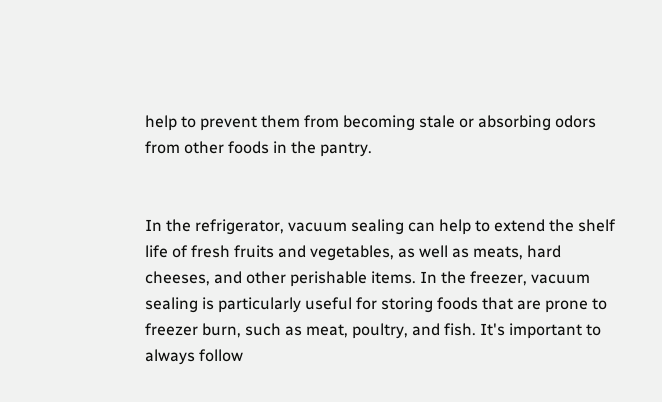help to prevent them from becoming stale or absorbing odors from other foods in the pantry.


In the refrigerator, vacuum sealing can help to extend the shelf life of fresh fruits and vegetables, as well as meats, hard cheeses, and other perishable items. In the freezer, vacuum sealing is particularly useful for storing foods that are prone to freezer burn, such as meat, poultry, and fish. It's important to always follow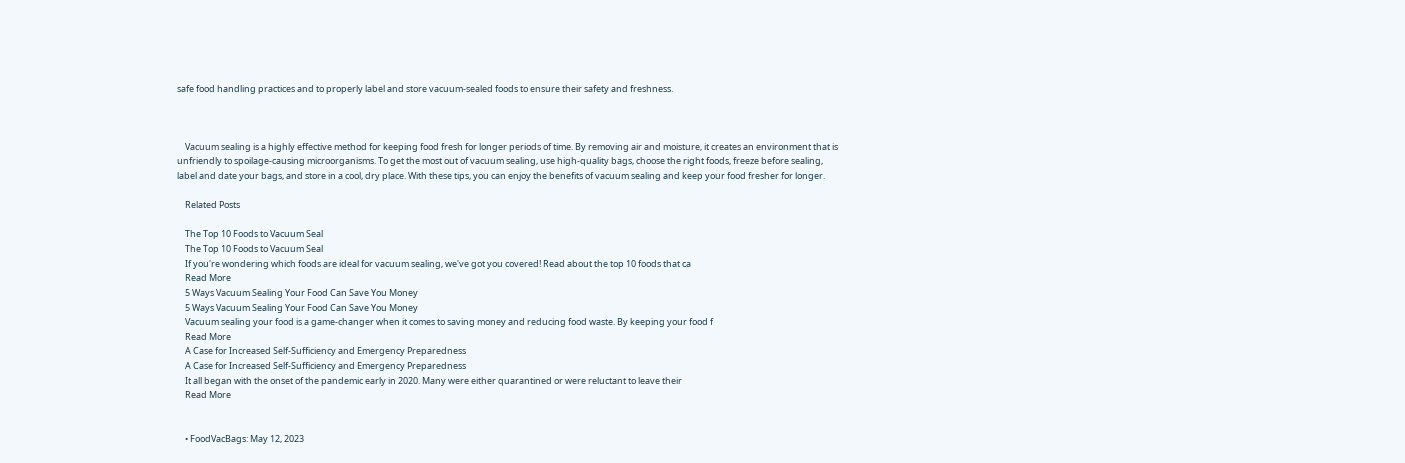safe food handling practices and to properly label and store vacuum-sealed foods to ensure their safety and freshness.



    Vacuum sealing is a highly effective method for keeping food fresh for longer periods of time. By removing air and moisture, it creates an environment that is unfriendly to spoilage-causing microorganisms. To get the most out of vacuum sealing, use high-quality bags, choose the right foods, freeze before sealing, label and date your bags, and store in a cool, dry place. With these tips, you can enjoy the benefits of vacuum sealing and keep your food fresher for longer.

    Related Posts

    The Top 10 Foods to Vacuum Seal
    The Top 10 Foods to Vacuum Seal
    If you're wondering which foods are ideal for vacuum sealing, we've got you covered! Read about the top 10 foods that ca
    Read More
    5 Ways Vacuum Sealing Your Food Can Save You Money
    5 Ways Vacuum Sealing Your Food Can Save You Money
    Vacuum sealing your food is a game-changer when it comes to saving money and reducing food waste. By keeping your food f
    Read More
    A Case for Increased Self-Sufficiency and Emergency Preparedness
    A Case for Increased Self-Sufficiency and Emergency Preparedness
    It all began with the onset of the pandemic early in 2020. Many were either quarantined or were reluctant to leave their
    Read More


    • FoodVacBags: May 12, 2023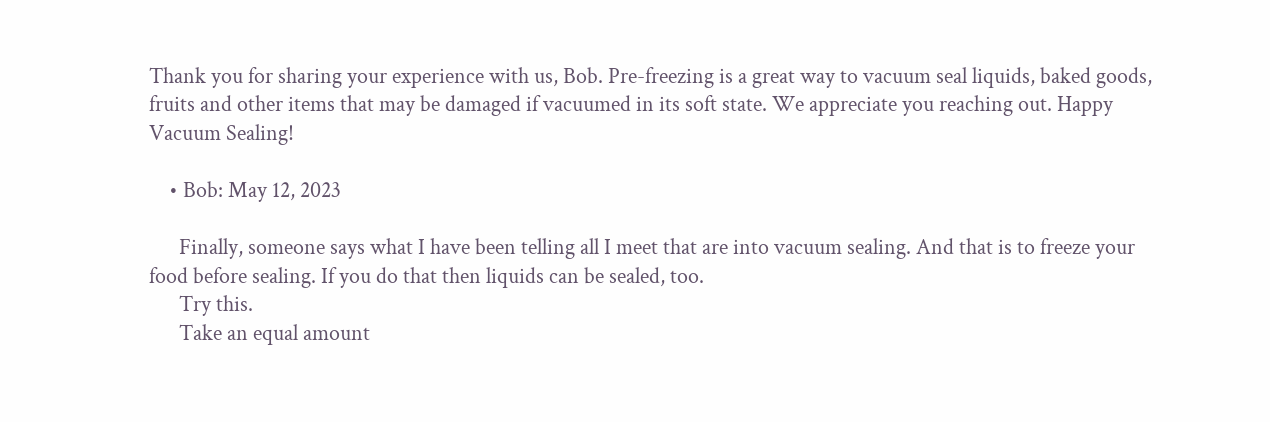Thank you for sharing your experience with us, Bob. Pre-freezing is a great way to vacuum seal liquids, baked goods, fruits and other items that may be damaged if vacuumed in its soft state. We appreciate you reaching out. Happy Vacuum Sealing!

    • Bob: May 12, 2023

      Finally, someone says what I have been telling all I meet that are into vacuum sealing. And that is to freeze your food before sealing. If you do that then liquids can be sealed, too.
      Try this.
      Take an equal amount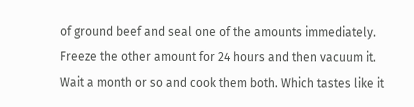of ground beef and seal one of the amounts immediately. Freeze the other amount for 24 hours and then vacuum it. Wait a month or so and cook them both. Which tastes like it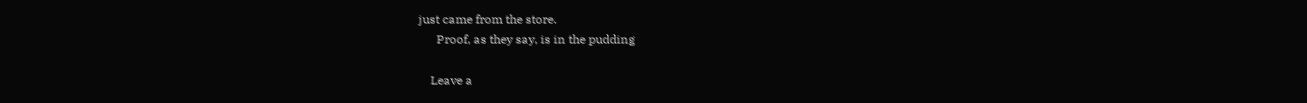just came from the store.
      Proof, as they say, is in the pudding

    Leave a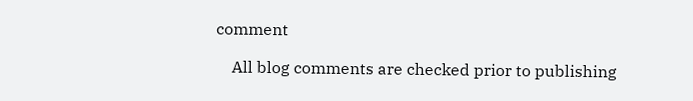comment

    All blog comments are checked prior to publishing